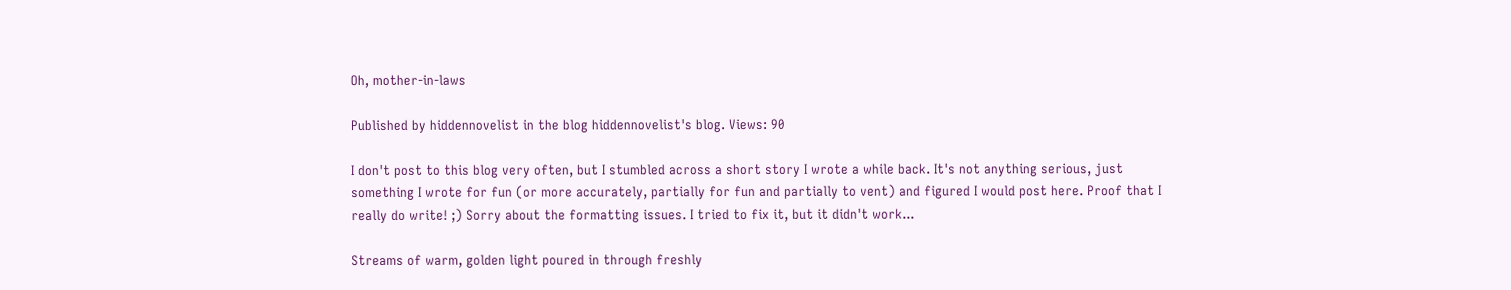Oh, mother-in-laws

Published by hiddennovelist in the blog hiddennovelist's blog. Views: 90

I don't post to this blog very often, but I stumbled across a short story I wrote a while back. It's not anything serious, just something I wrote for fun (or more accurately, partially for fun and partially to vent) and figured I would post here. Proof that I really do write! ;) Sorry about the formatting issues. I tried to fix it, but it didn't work...

Streams of warm, golden light poured in through freshly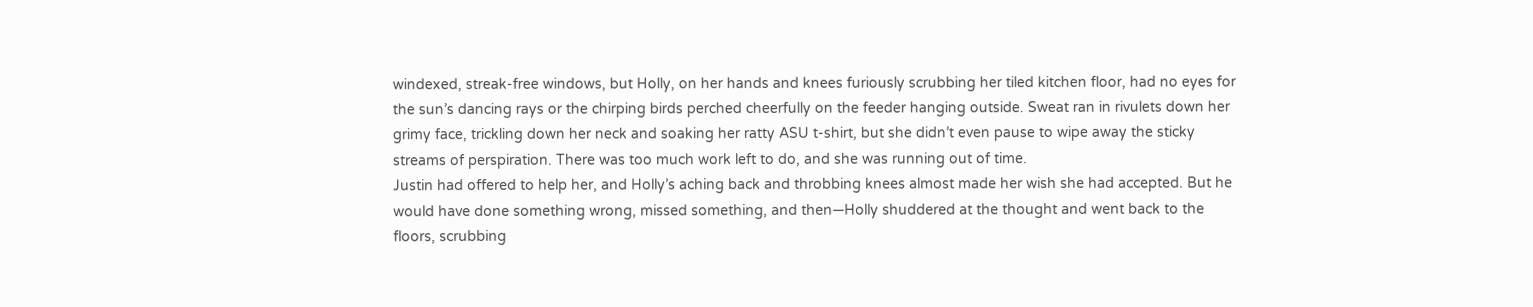windexed, streak-free windows, but Holly, on her hands and knees furiously scrubbing her tiled kitchen floor, had no eyes for the sun’s dancing rays or the chirping birds perched cheerfully on the feeder hanging outside. Sweat ran in rivulets down her grimy face, trickling down her neck and soaking her ratty ASU t-shirt, but she didn’t even pause to wipe away the sticky streams of perspiration. There was too much work left to do, and she was running out of time.
Justin had offered to help her, and Holly’s aching back and throbbing knees almost made her wish she had accepted. But he would have done something wrong, missed something, and then—Holly shuddered at the thought and went back to the floors, scrubbing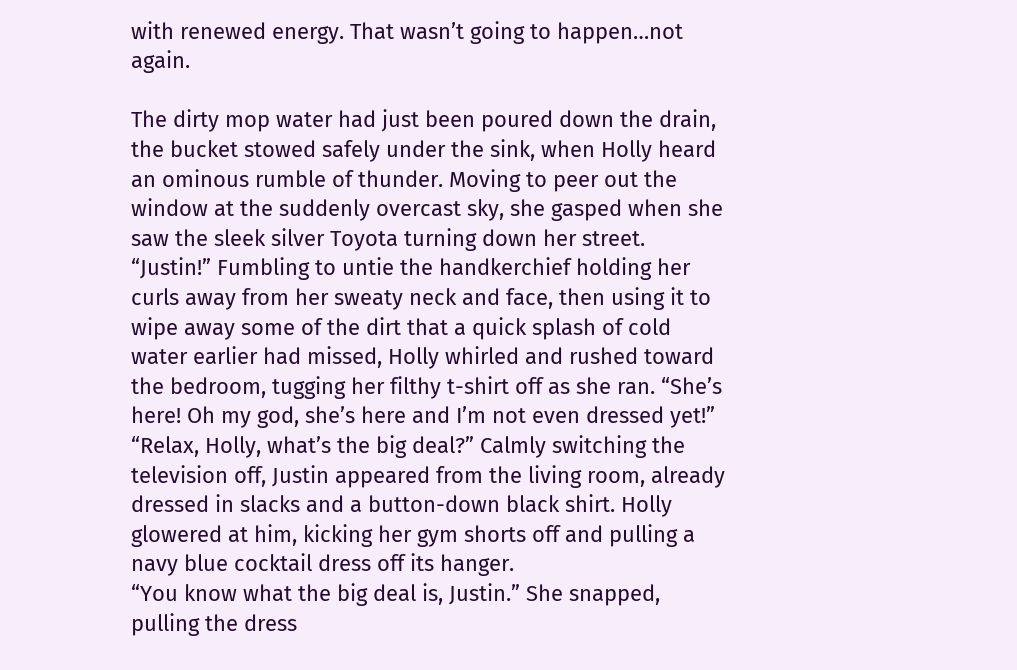with renewed energy. That wasn’t going to happen…not again.

The dirty mop water had just been poured down the drain, the bucket stowed safely under the sink, when Holly heard an ominous rumble of thunder. Moving to peer out the window at the suddenly overcast sky, she gasped when she saw the sleek silver Toyota turning down her street.
“Justin!” Fumbling to untie the handkerchief holding her curls away from her sweaty neck and face, then using it to wipe away some of the dirt that a quick splash of cold water earlier had missed, Holly whirled and rushed toward the bedroom, tugging her filthy t-shirt off as she ran. “She’s here! Oh my god, she’s here and I’m not even dressed yet!”
“Relax, Holly, what’s the big deal?” Calmly switching the television off, Justin appeared from the living room, already dressed in slacks and a button-down black shirt. Holly glowered at him, kicking her gym shorts off and pulling a navy blue cocktail dress off its hanger.
“You know what the big deal is, Justin.” She snapped, pulling the dress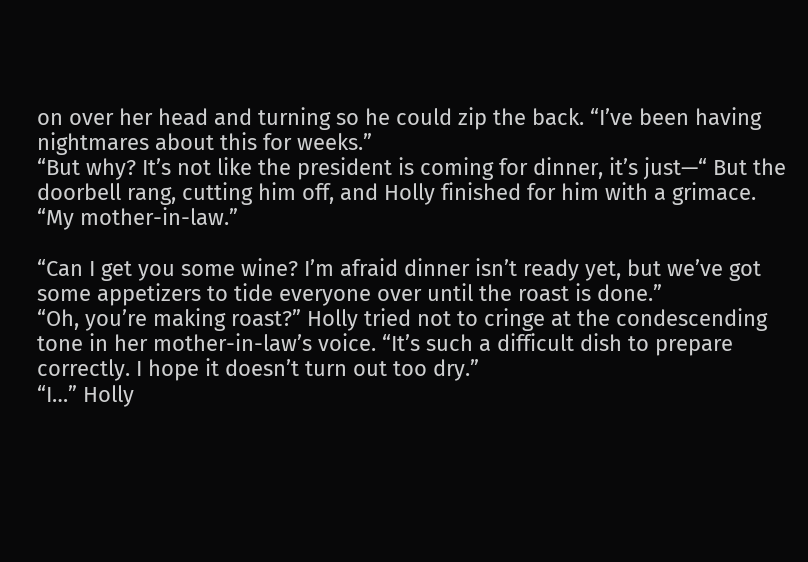on over her head and turning so he could zip the back. “I’ve been having nightmares about this for weeks.”
“But why? It’s not like the president is coming for dinner, it’s just—“ But the doorbell rang, cutting him off, and Holly finished for him with a grimace.
“My mother-in-law.”

“Can I get you some wine? I’m afraid dinner isn’t ready yet, but we’ve got some appetizers to tide everyone over until the roast is done.”
“Oh, you’re making roast?” Holly tried not to cringe at the condescending tone in her mother-in-law’s voice. “It’s such a difficult dish to prepare correctly. I hope it doesn’t turn out too dry.”
“I…” Holly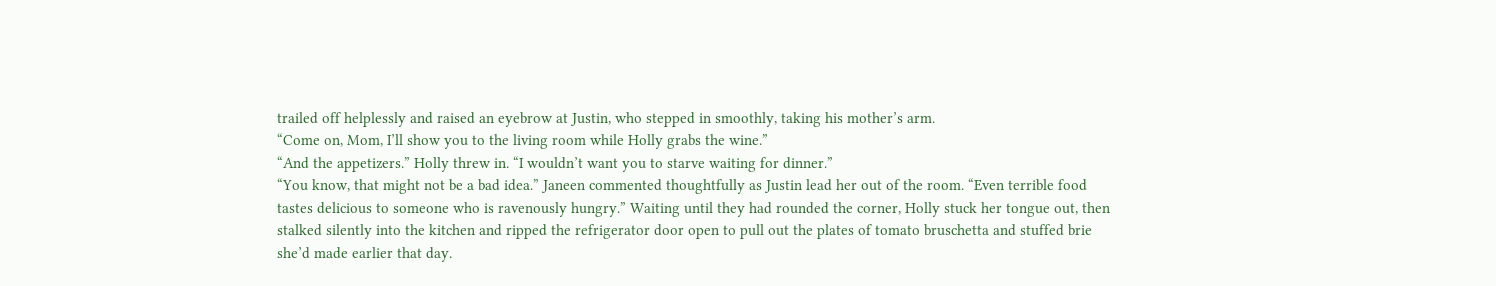trailed off helplessly and raised an eyebrow at Justin, who stepped in smoothly, taking his mother’s arm.
“Come on, Mom, I’ll show you to the living room while Holly grabs the wine.”
“And the appetizers.” Holly threw in. “I wouldn’t want you to starve waiting for dinner.”
“You know, that might not be a bad idea.” Janeen commented thoughtfully as Justin lead her out of the room. “Even terrible food tastes delicious to someone who is ravenously hungry.” Waiting until they had rounded the corner, Holly stuck her tongue out, then stalked silently into the kitchen and ripped the refrigerator door open to pull out the plates of tomato bruschetta and stuffed brie she’d made earlier that day.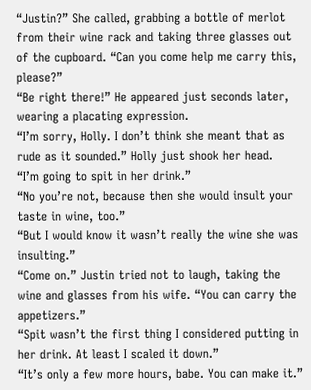“Justin?” She called, grabbing a bottle of merlot from their wine rack and taking three glasses out of the cupboard. “Can you come help me carry this, please?”
“Be right there!” He appeared just seconds later, wearing a placating expression.
“I’m sorry, Holly. I don’t think she meant that as rude as it sounded.” Holly just shook her head.
“I’m going to spit in her drink.”
“No you’re not, because then she would insult your taste in wine, too.”
“But I would know it wasn’t really the wine she was insulting.”
“Come on.” Justin tried not to laugh, taking the wine and glasses from his wife. “You can carry the appetizers.”
“Spit wasn’t the first thing I considered putting in her drink. At least I scaled it down.”
“It’s only a few more hours, babe. You can make it.”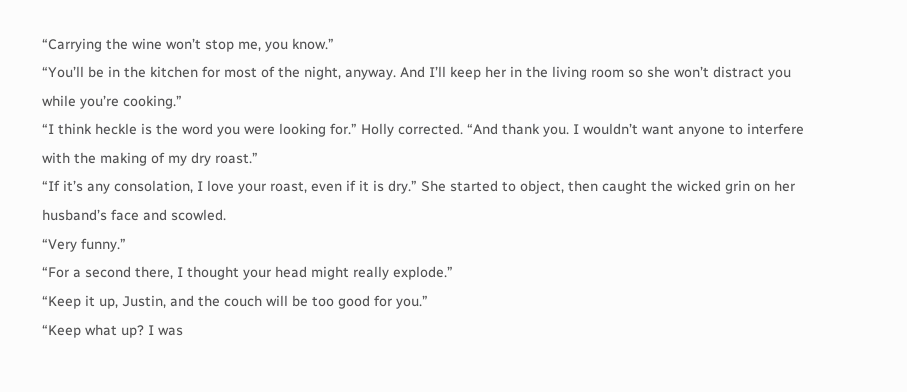“Carrying the wine won’t stop me, you know.”
“You’ll be in the kitchen for most of the night, anyway. And I’ll keep her in the living room so she won’t distract you while you’re cooking.”
“I think heckle is the word you were looking for.” Holly corrected. “And thank you. I wouldn’t want anyone to interfere with the making of my dry roast.”
“If it’s any consolation, I love your roast, even if it is dry.” She started to object, then caught the wicked grin on her husband’s face and scowled.
“Very funny.”
“For a second there, I thought your head might really explode.”
“Keep it up, Justin, and the couch will be too good for you.”
“Keep what up? I was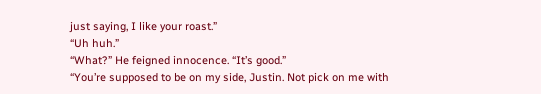just saying, I like your roast.”
“Uh huh.”
“What?” He feigned innocence. “It’s good.”
“You’re supposed to be on my side, Justin. Not pick on me with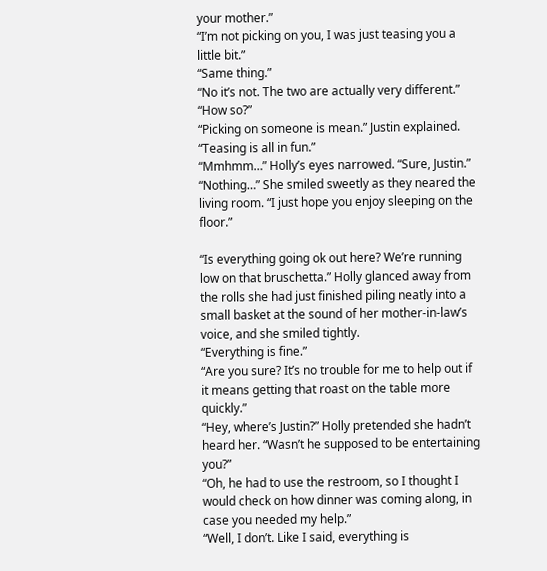your mother.”
“I’m not picking on you, I was just teasing you a little bit.”
“Same thing.”
“No it’s not. The two are actually very different.”
“How so?”
“Picking on someone is mean.” Justin explained. “Teasing is all in fun.”
“Mmhmm…” Holly’s eyes narrowed. “Sure, Justin.”
“Nothing…” She smiled sweetly as they neared the living room. “I just hope you enjoy sleeping on the floor.”

“Is everything going ok out here? We’re running low on that bruschetta.” Holly glanced away from the rolls she had just finished piling neatly into a small basket at the sound of her mother-in-law’s voice, and she smiled tightly.
“Everything is fine.”
“Are you sure? It’s no trouble for me to help out if it means getting that roast on the table more quickly.”
“Hey, where’s Justin?” Holly pretended she hadn’t heard her. “Wasn’t he supposed to be entertaining you?”
“Oh, he had to use the restroom, so I thought I would check on how dinner was coming along, in case you needed my help.”
“Well, I don’t. Like I said, everything is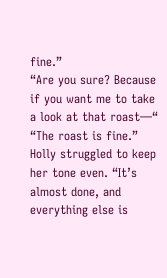fine.”
“Are you sure? Because if you want me to take a look at that roast—“
“The roast is fine.” Holly struggled to keep her tone even. “It’s almost done, and everything else is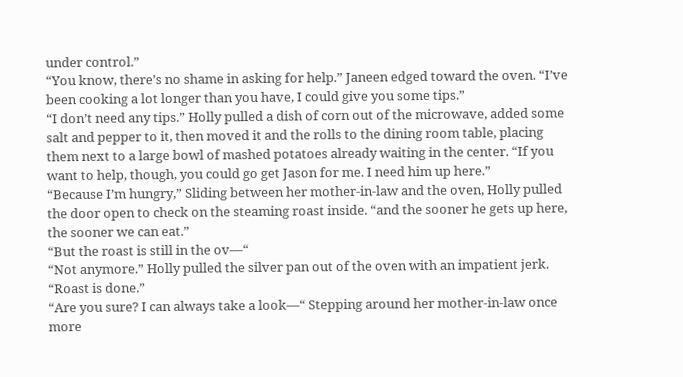under control.”
“You know, there’s no shame in asking for help.” Janeen edged toward the oven. “I’ve been cooking a lot longer than you have, I could give you some tips.”
“I don’t need any tips.” Holly pulled a dish of corn out of the microwave, added some salt and pepper to it, then moved it and the rolls to the dining room table, placing them next to a large bowl of mashed potatoes already waiting in the center. “If you want to help, though, you could go get Jason for me. I need him up here.”
“Because I’m hungry,” Sliding between her mother-in-law and the oven, Holly pulled the door open to check on the steaming roast inside. “and the sooner he gets up here, the sooner we can eat.”
“But the roast is still in the ov—“
“Not anymore.” Holly pulled the silver pan out of the oven with an impatient jerk. “Roast is done.”
“Are you sure? I can always take a look—“ Stepping around her mother-in-law once more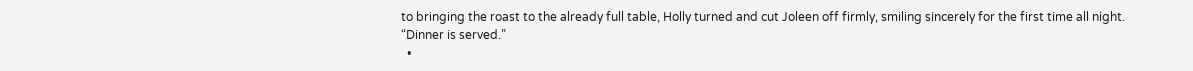to bringing the roast to the already full table, Holly turned and cut Joleen off firmly, smiling sincerely for the first time all night.
“Dinner is served.”
  •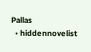Pallas
  • hiddennovelist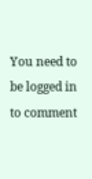You need to be logged in to comment